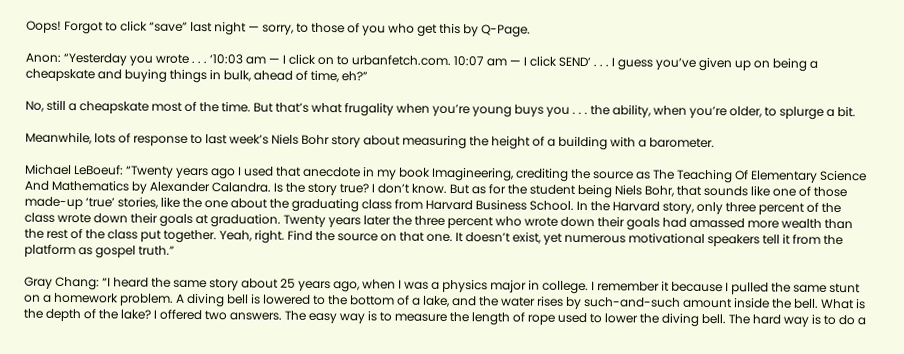Oops! Forgot to click “save” last night — sorry, to those of you who get this by Q-Page.

Anon: “Yesterday you wrote . . . ‘10:03 am — I click on to urbanfetch.com. 10:07 am — I click SEND’ . . . I guess you’ve given up on being a cheapskate and buying things in bulk, ahead of time, eh?”

No, still a cheapskate most of the time. But that’s what frugality when you’re young buys you . . . the ability, when you’re older, to splurge a bit.

Meanwhile, lots of response to last week’s Niels Bohr story about measuring the height of a building with a barometer.

Michael LeBoeuf: “Twenty years ago I used that anecdote in my book Imagineering, crediting the source as The Teaching Of Elementary Science And Mathematics by Alexander Calandra. Is the story true? I don’t know. But as for the student being Niels Bohr, that sounds like one of those made-up ‘true’ stories, like the one about the graduating class from Harvard Business School. In the Harvard story, only three percent of the class wrote down their goals at graduation. Twenty years later the three percent who wrote down their goals had amassed more wealth than the rest of the class put together. Yeah, right. Find the source on that one. It doesn’t exist, yet numerous motivational speakers tell it from the platform as gospel truth.”

Gray Chang: “I heard the same story about 25 years ago, when I was a physics major in college. I remember it because I pulled the same stunt on a homework problem. A diving bell is lowered to the bottom of a lake, and the water rises by such-and-such amount inside the bell. What is the depth of the lake? I offered two answers. The easy way is to measure the length of rope used to lower the diving bell. The hard way is to do a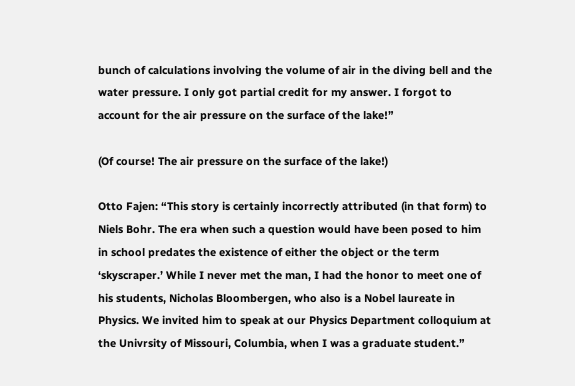bunch of calculations involving the volume of air in the diving bell and the water pressure. I only got partial credit for my answer. I forgot to account for the air pressure on the surface of the lake!”

(Of course! The air pressure on the surface of the lake!)

Otto Fajen: “This story is certainly incorrectly attributed (in that form) to Niels Bohr. The era when such a question would have been posed to him in school predates the existence of either the object or the term ‘skyscraper.’ While I never met the man, I had the honor to meet one of his students, Nicholas Bloombergen, who also is a Nobel laureate in Physics. We invited him to speak at our Physics Department colloquium at the Univrsity of Missouri, Columbia, when I was a graduate student.”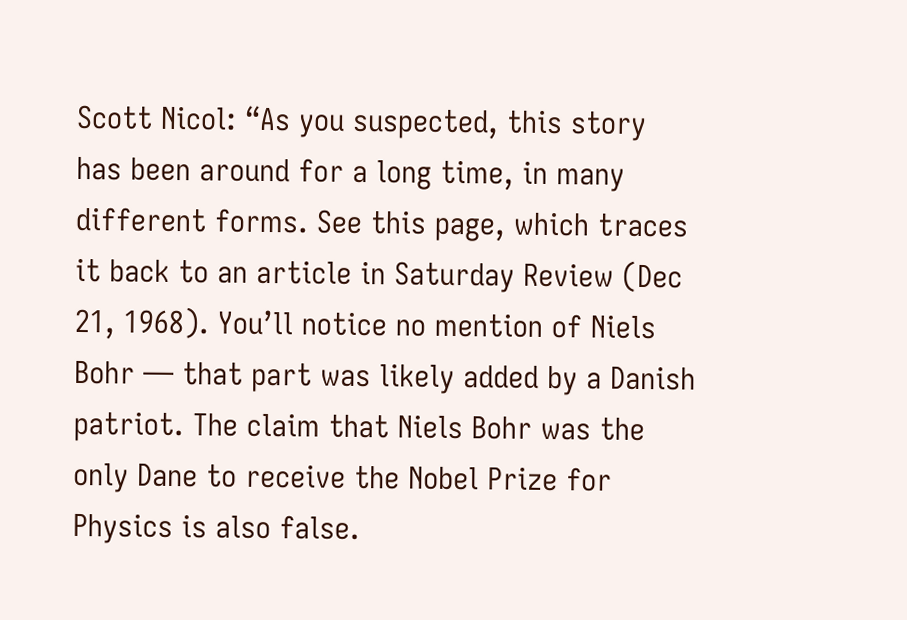Scott Nicol: “As you suspected, this story has been around for a long time, in many different forms. See this page, which traces it back to an article in Saturday Review (Dec 21, 1968). You’ll notice no mention of Niels Bohr — that part was likely added by a Danish patriot. The claim that Niels Bohr was the only Dane to receive the Nobel Prize for Physics is also false.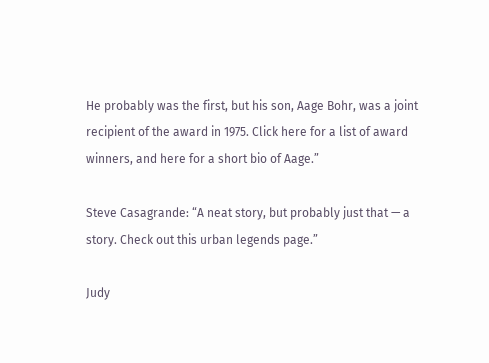He probably was the first, but his son, Aage Bohr, was a joint recipient of the award in 1975. Click here for a list of award winners, and here for a short bio of Aage.”

Steve Casagrande: “A neat story, but probably just that — a story. Check out this urban legends page.”

Judy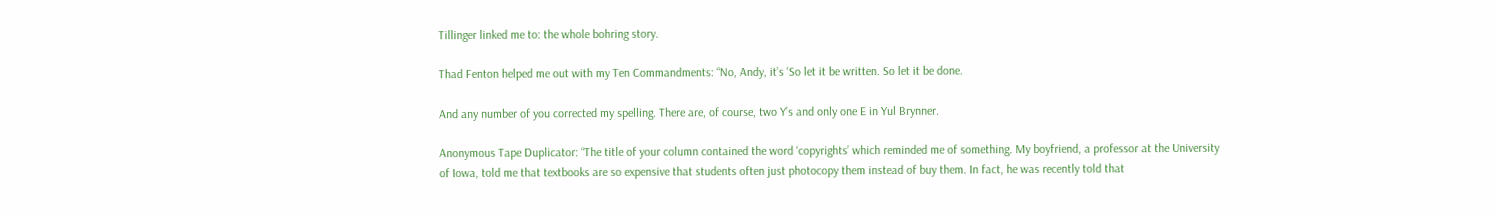Tillinger linked me to: the whole bohring story.

Thad Fenton helped me out with my Ten Commandments: “No, Andy, it’s ‘So let it be written. So let it be done.

And any number of you corrected my spelling. There are, of course, two Y’s and only one E in Yul Brynner.

Anonymous Tape Duplicator: “The title of your column contained the word ‘copyrights’ which reminded me of something. My boyfriend, a professor at the University of Iowa, told me that textbooks are so expensive that students often just photocopy them instead of buy them. In fact, he was recently told that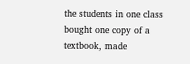the students in one class bought one copy of a textbook, made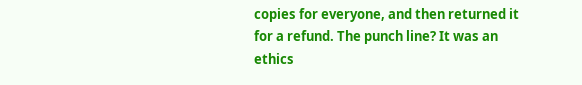copies for everyone, and then returned it for a refund. The punch line? It was an ethics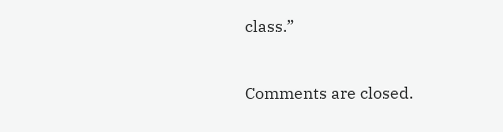class.”


Comments are closed.